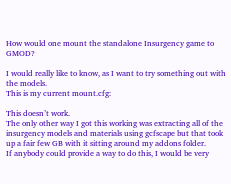How would one mount the standalone Insurgency game to GMOD?

I would really like to know, as I want to try something out with the models.
This is my current mount.cfg:

This doesn’t work.
The only other way I got this working was extracting all of the insurgency models and materials using gcfscape but that took up a fair few GB with it sitting around my addons folder.
If anybody could provide a way to do this, I would be very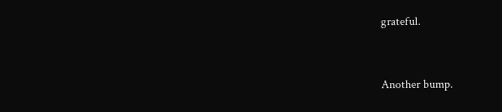grateful.


Another bump.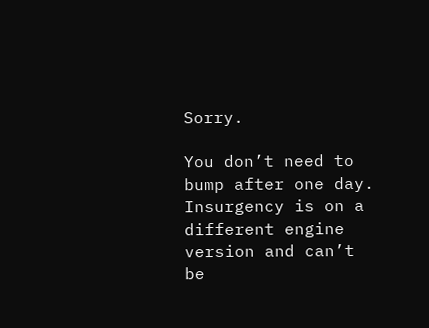Sorry.

You don’t need to bump after one day. Insurgency is on a different engine version and can’t be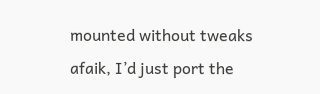mounted without tweaks afaik, I’d just port the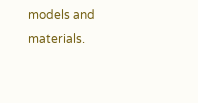models and materials.